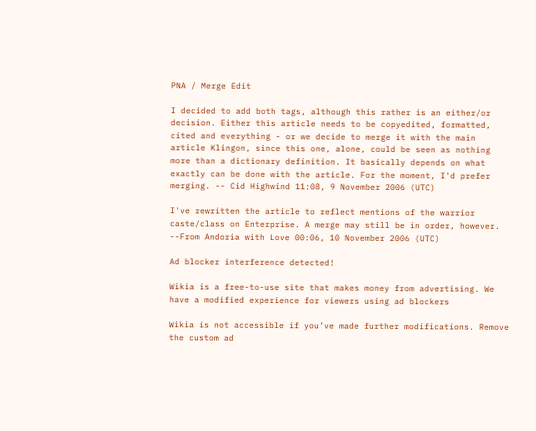PNA / Merge Edit

I decided to add both tags, although this rather is an either/or decision. Either this article needs to be copyedited, formatted, cited and everything - or we decide to merge it with the main article Klingon, since this one, alone, could be seen as nothing more than a dictionary definition. It basically depends on what exactly can be done with the article. For the moment, I'd prefer merging. -- Cid Highwind 11:08, 9 November 2006 (UTC)

I've rewritten the article to reflect mentions of the warrior caste/class on Enterprise. A merge may still be in order, however. --From Andoria with Love 00:06, 10 November 2006 (UTC)

Ad blocker interference detected!

Wikia is a free-to-use site that makes money from advertising. We have a modified experience for viewers using ad blockers

Wikia is not accessible if you’ve made further modifications. Remove the custom ad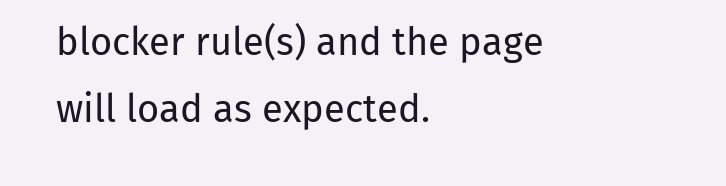blocker rule(s) and the page will load as expected.